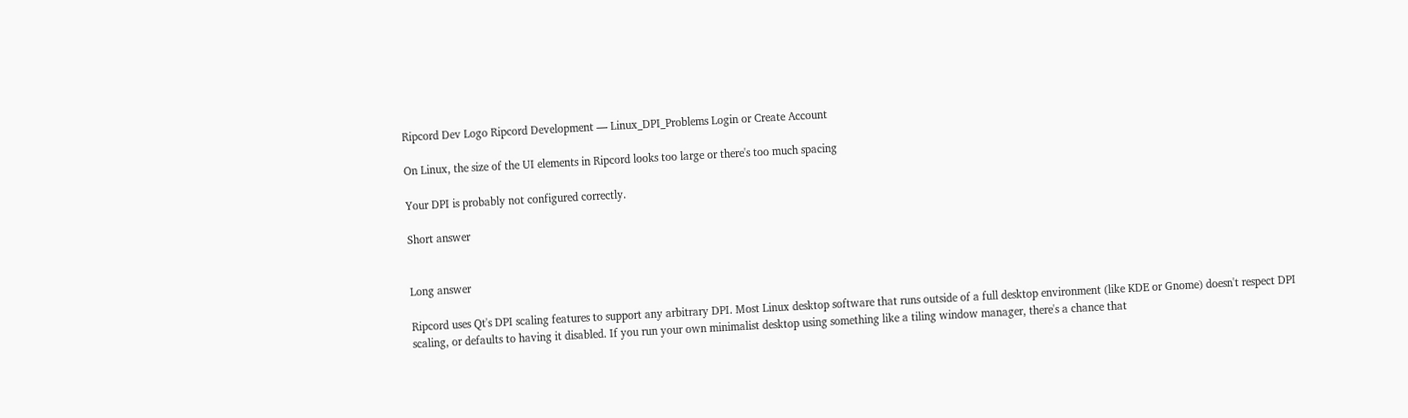Ripcord Dev Logo Ripcord Development — Linux_DPI_Problems Login or Create Account

On Linux, the size of the UI elements in Ripcord looks too large or there's too much spacing

Your DPI is probably not configured correctly.

Short answer


Long answer

Ripcord uses Qt's DPI scaling features to support any arbitrary DPI. Most Linux desktop software that runs outside of a full desktop environment (like KDE or Gnome) doesn't respect DPI scaling, or defaults to having it disabled. If you run your own minimalist desktop using something like a tiling window manager, there's a chance that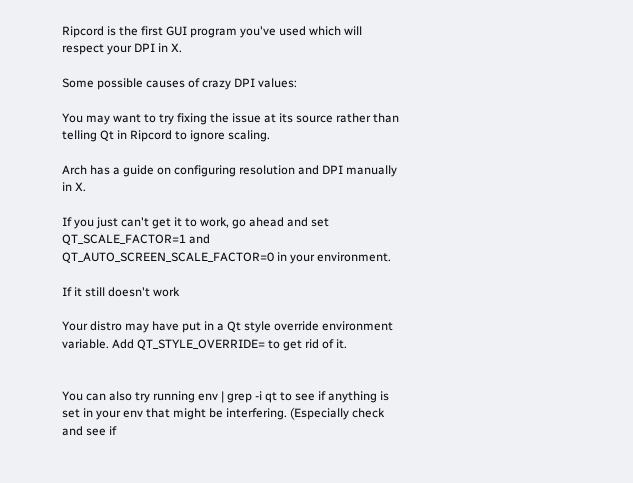Ripcord is the first GUI program you've used which will respect your DPI in X.

Some possible causes of crazy DPI values:

You may want to try fixing the issue at its source rather than telling Qt in Ripcord to ignore scaling.

Arch has a guide on configuring resolution and DPI manually in X.

If you just can't get it to work, go ahead and set QT_SCALE_FACTOR=1 and QT_AUTO_SCREEN_SCALE_FACTOR=0 in your environment.

If it still doesn't work

Your distro may have put in a Qt style override environment variable. Add QT_STYLE_OVERRIDE= to get rid of it.


You can also try running env | grep -i qt to see if anything is set in your env that might be interfering. (Especially check and see if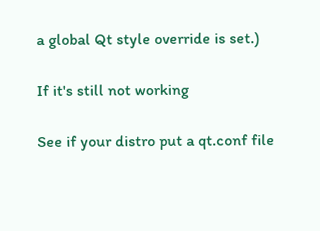a global Qt style override is set.)

If it's still not working

See if your distro put a qt.conf file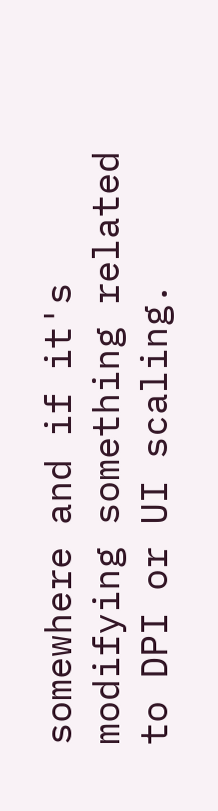somewhere and if it's modifying something related to DPI or UI scaling.